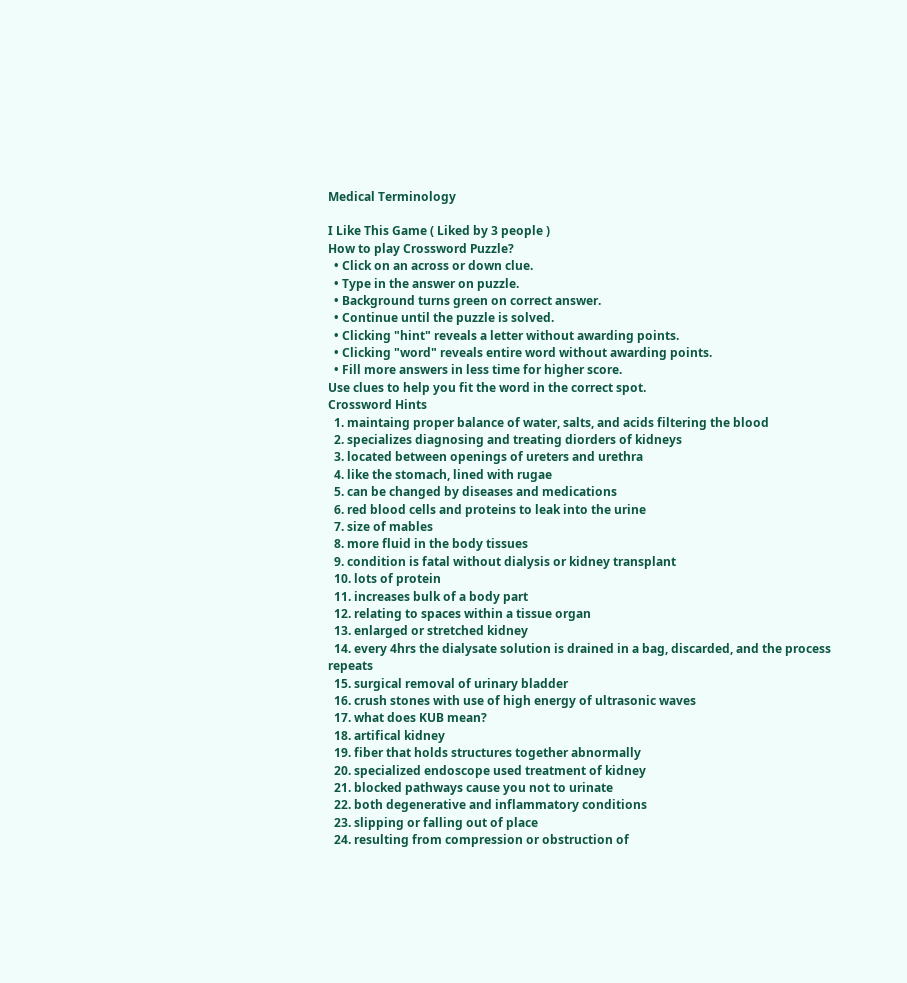Medical Terminology

I Like This Game ( Liked by 3 people )
How to play Crossword Puzzle?
  • Click on an across or down clue.
  • Type in the answer on puzzle.
  • Background turns green on correct answer.
  • Continue until the puzzle is solved.
  • Clicking "hint" reveals a letter without awarding points.
  • Clicking "word" reveals entire word without awarding points.
  • Fill more answers in less time for higher score.
Use clues to help you fit the word in the correct spot.
Crossword Hints
  1. maintaing proper balance of water, salts, and acids filtering the blood
  2. specializes diagnosing and treating diorders of kidneys
  3. located between openings of ureters and urethra
  4. like the stomach, lined with rugae
  5. can be changed by diseases and medications
  6. red blood cells and proteins to leak into the urine
  7. size of mables
  8. more fluid in the body tissues
  9. condition is fatal without dialysis or kidney transplant
  10. lots of protein
  11. increases bulk of a body part
  12. relating to spaces within a tissue organ
  13. enlarged or stretched kidney
  14. every 4hrs the dialysate solution is drained in a bag, discarded, and the process repeats
  15. surgical removal of urinary bladder
  16. crush stones with use of high energy of ultrasonic waves
  17. what does KUB mean?
  18. artifical kidney
  19. fiber that holds structures together abnormally
  20. specialized endoscope used treatment of kidney
  21. blocked pathways cause you not to urinate
  22. both degenerative and inflammatory conditions
  23. slipping or falling out of place
  24. resulting from compression or obstruction of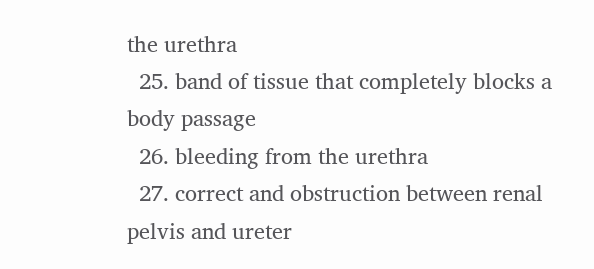the urethra
  25. band of tissue that completely blocks a body passage
  26. bleeding from the urethra
  27. correct and obstruction between renal pelvis and ureter